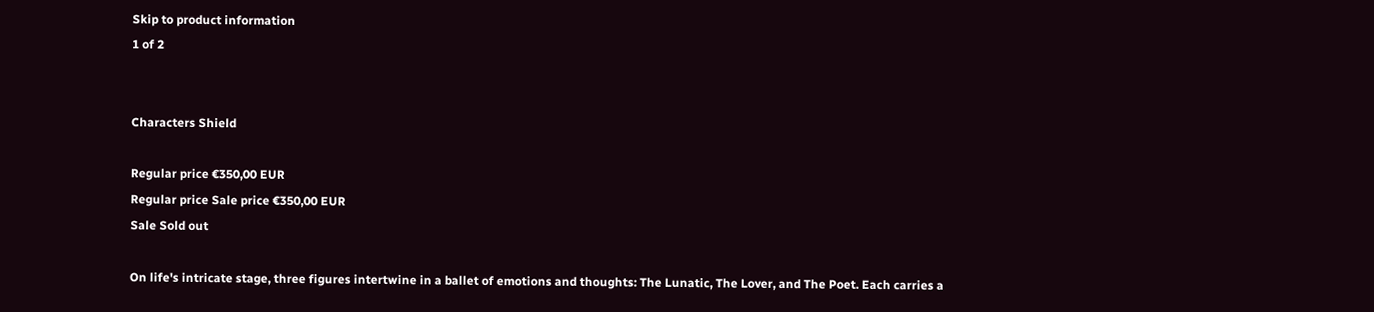Skip to product information
1 of 2


Characters Shield

Regular price €350,00 EUR
Regular price Sale price €350,00 EUR
Sale Sold out

On life's intricate stage, three figures intertwine in a ballet of emotions and thoughts: The Lunatic, The Lover, and The Poet. Each carries a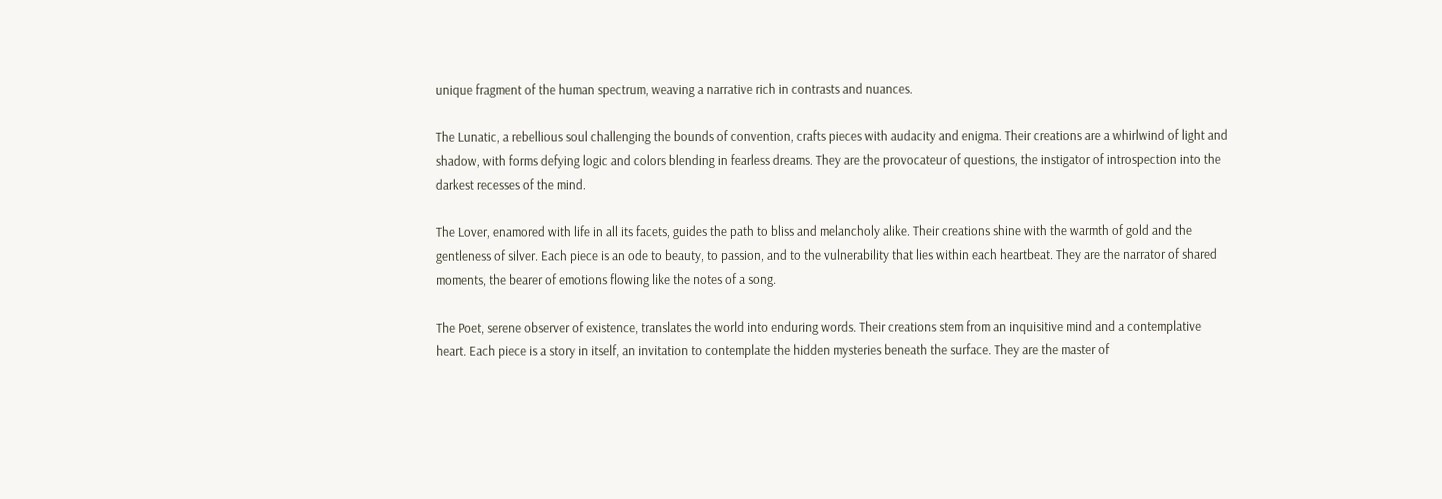unique fragment of the human spectrum, weaving a narrative rich in contrasts and nuances.

The Lunatic, a rebellious soul challenging the bounds of convention, crafts pieces with audacity and enigma. Their creations are a whirlwind of light and shadow, with forms defying logic and colors blending in fearless dreams. They are the provocateur of questions, the instigator of introspection into the darkest recesses of the mind.

The Lover, enamored with life in all its facets, guides the path to bliss and melancholy alike. Their creations shine with the warmth of gold and the gentleness of silver. Each piece is an ode to beauty, to passion, and to the vulnerability that lies within each heartbeat. They are the narrator of shared moments, the bearer of emotions flowing like the notes of a song.

The Poet, serene observer of existence, translates the world into enduring words. Their creations stem from an inquisitive mind and a contemplative heart. Each piece is a story in itself, an invitation to contemplate the hidden mysteries beneath the surface. They are the master of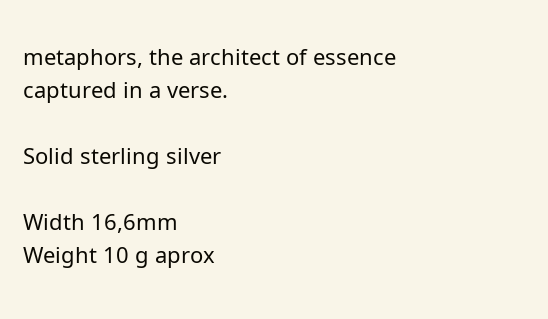metaphors, the architect of essence captured in a verse.

Solid sterling silver

Width 16,6mm
Weight 10 g aprox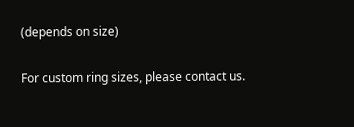(depends on size)

For custom ring sizes, please contact us.